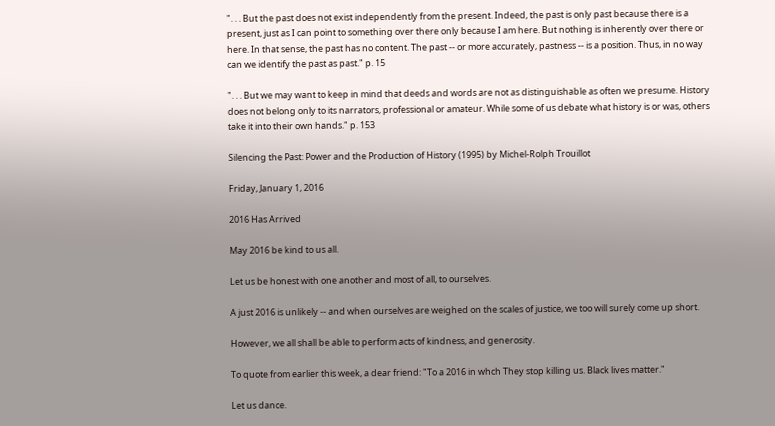". . . But the past does not exist independently from the present. Indeed, the past is only past because there is a present, just as I can point to something over there only because I am here. But nothing is inherently over there or here. In that sense, the past has no content. The past -- or more accurately, pastness -- is a position. Thus, in no way can we identify the past as past." p. 15

". . . But we may want to keep in mind that deeds and words are not as distinguishable as often we presume. History does not belong only to its narrators, professional or amateur. While some of us debate what history is or was, others take it into their own hands." p. 153

Silencing the Past: Power and the Production of History (1995) by Michel-Rolph Trouillot

Friday, January 1, 2016

2016 Has Arrived

May 2016 be kind to us all.

Let us be honest with one another and most of all, to ourselves.

A just 2016 is unlikely -- and when ourselves are weighed on the scales of justice, we too will surely come up short.

However, we all shall be able to perform acts of kindness, and generosity.

To quote from earlier this week, a dear friend: "To a 2016 in whch They stop killing us. Black lives matter."

Let us dance.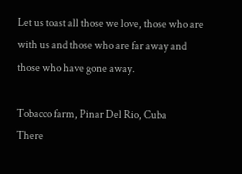Let us toast all those we love, those who are with us and those who are far away and those who have gone away.

Tobacco farm, Pinar Del Rio, Cuba
There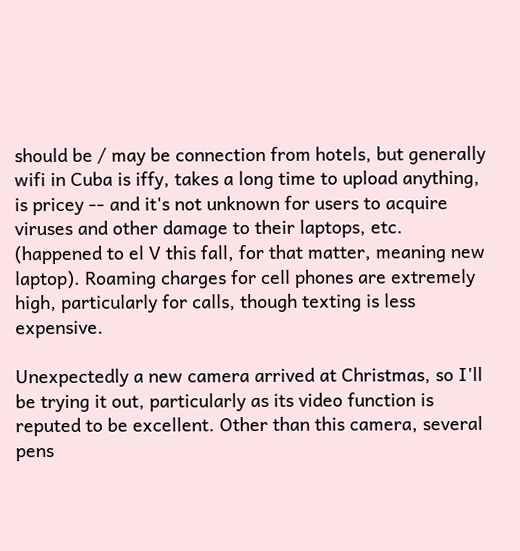should be / may be connection from hotels, but generally wifi in Cuba is iffy, takes a long time to upload anything, is pricey -- and it's not unknown for users to acquire viruses and other damage to their laptops, etc. (happened to el V this fall, for that matter, meaning new laptop). Roaming charges for cell phones are extremely high, particularly for calls, though texting is less expensive.

Unexpectedly a new camera arrived at Christmas, so I'll be trying it out, particularly as its video function is reputed to be excellent. Other than this camera, several pens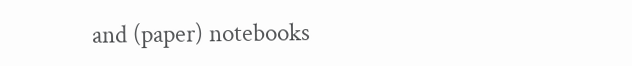and (paper) notebooks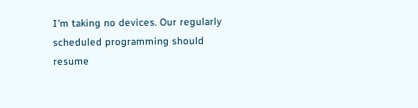I'm taking no devices. Our regularly scheduled programming should resume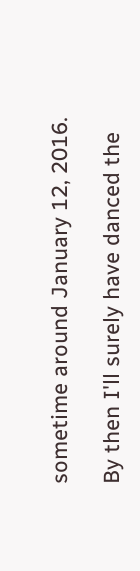sometime around January 12, 2016.

By then I'll surely have danced the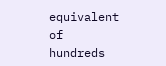equivalent of hundreds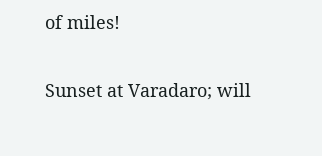of miles!

Sunset at Varadaro; will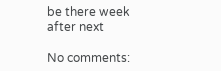be there week after next

No comments: